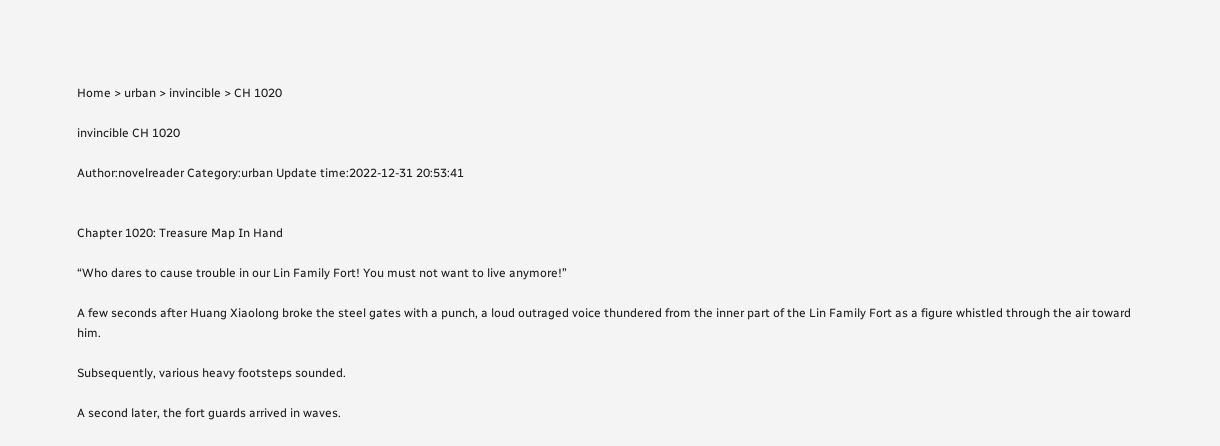Home > urban > invincible > CH 1020

invincible CH 1020

Author:novelreader Category:urban Update time:2022-12-31 20:53:41


Chapter 1020: Treasure Map In Hand

“Who dares to cause trouble in our Lin Family Fort! You must not want to live anymore!”

A few seconds after Huang Xiaolong broke the steel gates with a punch, a loud outraged voice thundered from the inner part of the Lin Family Fort as a figure whistled through the air toward him.

Subsequently, various heavy footsteps sounded.

A second later, the fort guards arrived in waves.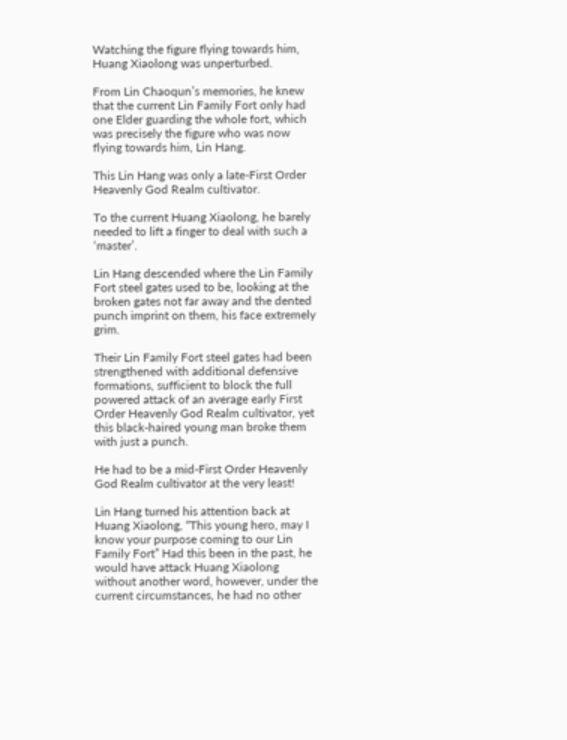Watching the figure flying towards him, Huang Xiaolong was unperturbed.

From Lin Chaoqun’s memories, he knew that the current Lin Family Fort only had one Elder guarding the whole fort, which was precisely the figure who was now flying towards him, Lin Hang.

This Lin Hang was only a late-First Order Heavenly God Realm cultivator.

To the current Huang Xiaolong, he barely needed to lift a finger to deal with such a ‘master’.

Lin Hang descended where the Lin Family Fort steel gates used to be, looking at the broken gates not far away and the dented punch imprint on them, his face extremely grim.

Their Lin Family Fort steel gates had been strengthened with additional defensive formations, sufficient to block the full powered attack of an average early First Order Heavenly God Realm cultivator, yet this black-haired young man broke them with just a punch.

He had to be a mid-First Order Heavenly God Realm cultivator at the very least!

Lin Hang turned his attention back at Huang Xiaolong, “This young hero, may I know your purpose coming to our Lin Family Fort” Had this been in the past, he would have attack Huang Xiaolong without another word, however, under the current circumstances, he had no other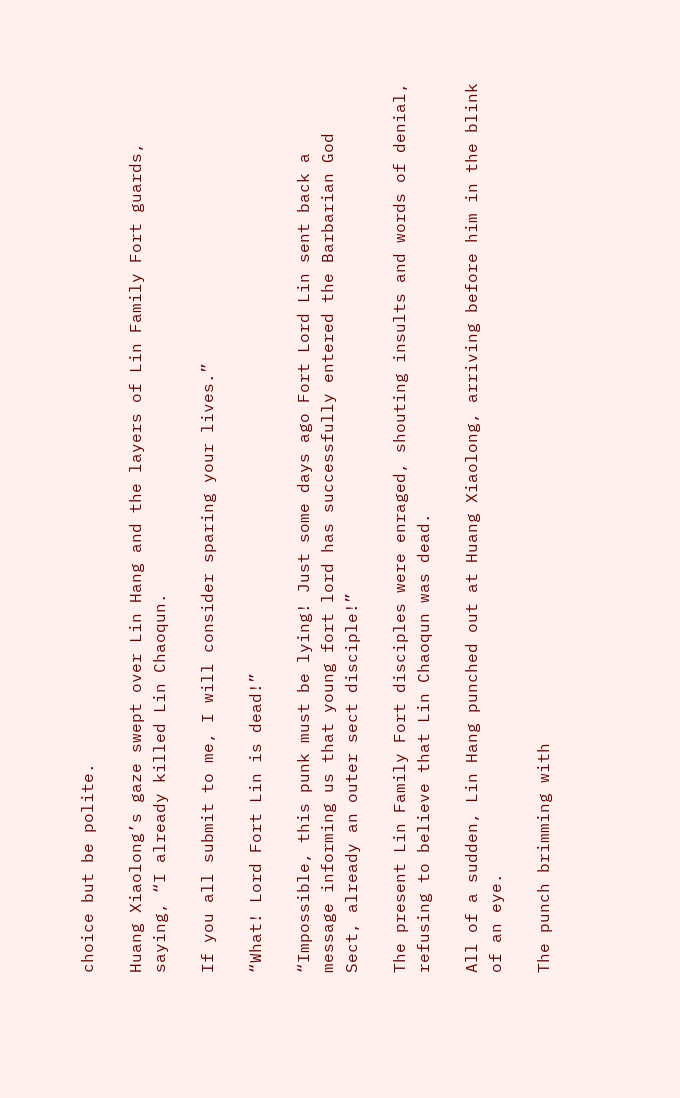choice but be polite.

Huang Xiaolong’s gaze swept over Lin Hang and the layers of Lin Family Fort guards, saying, “I already killed Lin Chaoqun.

If you all submit to me, I will consider sparing your lives.”

“What! Lord Fort Lin is dead!”

“Impossible, this punk must be lying! Just some days ago Fort Lord Lin sent back a message informing us that young fort lord has successfully entered the Barbarian God Sect, already an outer sect disciple!”

The present Lin Family Fort disciples were enraged, shouting insults and words of denial, refusing to believe that Lin Chaoqun was dead.

All of a sudden, Lin Hang punched out at Huang Xiaolong, arriving before him in the blink of an eye.

The punch brimming with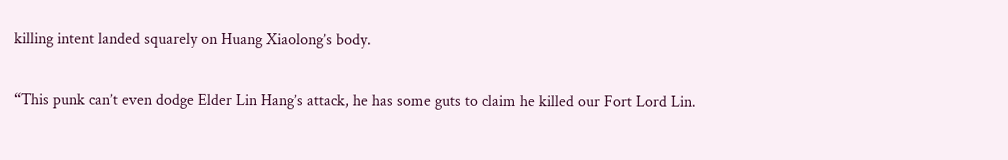killing intent landed squarely on Huang Xiaolong’s body.

“This punk can’t even dodge Elder Lin Hang’s attack, he has some guts to claim he killed our Fort Lord Lin.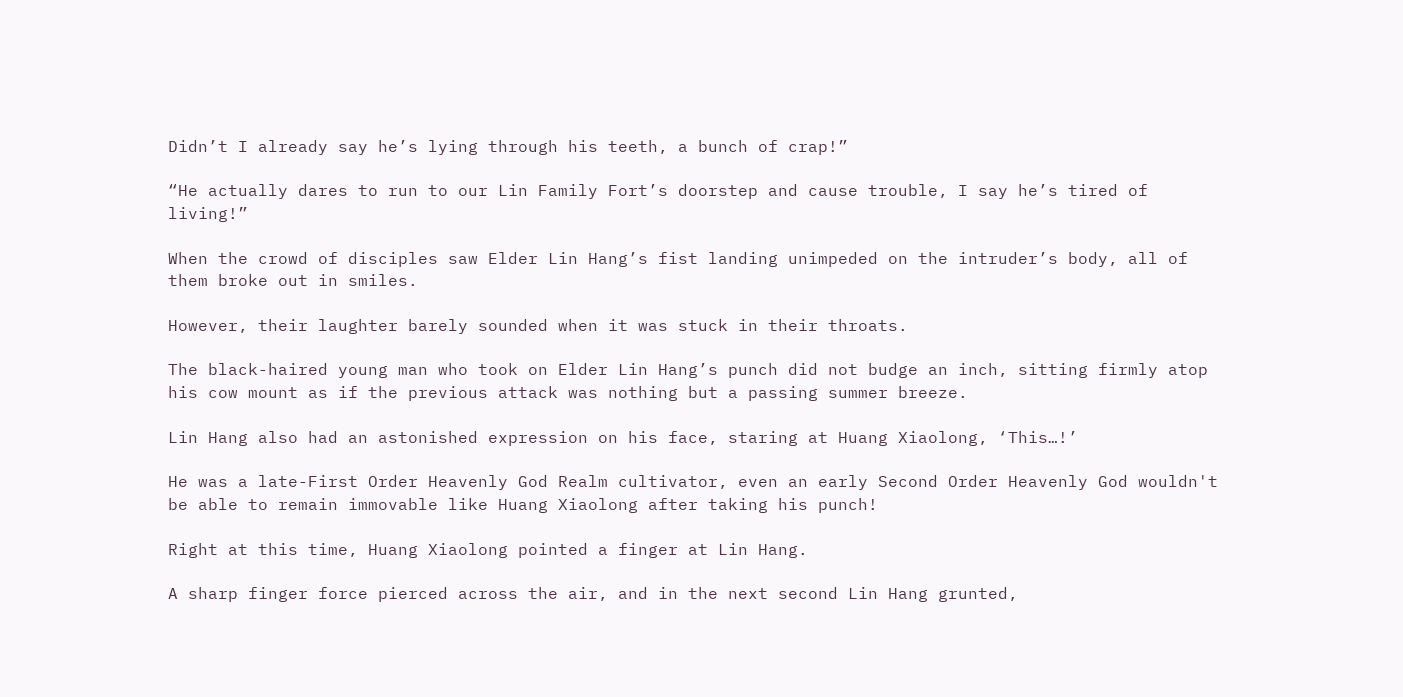Didn’t I already say he’s lying through his teeth, a bunch of crap!”

“He actually dares to run to our Lin Family Fort’s doorstep and cause trouble, I say he’s tired of living!”

When the crowd of disciples saw Elder Lin Hang’s fist landing unimpeded on the intruder’s body, all of them broke out in smiles.

However, their laughter barely sounded when it was stuck in their throats.

The black-haired young man who took on Elder Lin Hang’s punch did not budge an inch, sitting firmly atop his cow mount as if the previous attack was nothing but a passing summer breeze.

Lin Hang also had an astonished expression on his face, staring at Huang Xiaolong, ‘This…!’

He was a late-First Order Heavenly God Realm cultivator, even an early Second Order Heavenly God wouldn't be able to remain immovable like Huang Xiaolong after taking his punch!

Right at this time, Huang Xiaolong pointed a finger at Lin Hang.

A sharp finger force pierced across the air, and in the next second Lin Hang grunted,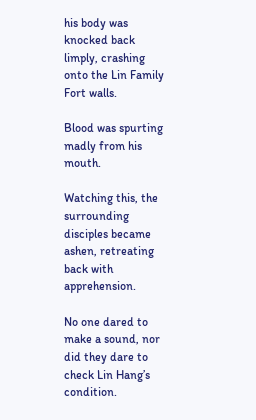his body was knocked back limply, crashing onto the Lin Family Fort walls.

Blood was spurting madly from his mouth.

Watching this, the surrounding disciples became ashen, retreating back with apprehension.

No one dared to make a sound, nor did they dare to check Lin Hang’s condition.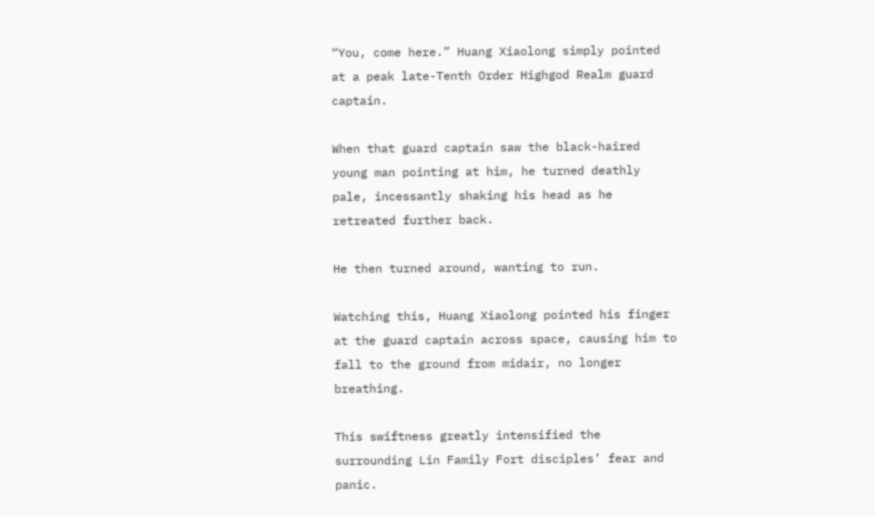“You, come here.” Huang Xiaolong simply pointed at a peak late-Tenth Order Highgod Realm guard captain.

When that guard captain saw the black-haired young man pointing at him, he turned deathly pale, incessantly shaking his head as he retreated further back.

He then turned around, wanting to run.

Watching this, Huang Xiaolong pointed his finger at the guard captain across space, causing him to fall to the ground from midair, no longer breathing.

This swiftness greatly intensified the surrounding Lin Family Fort disciples’ fear and panic.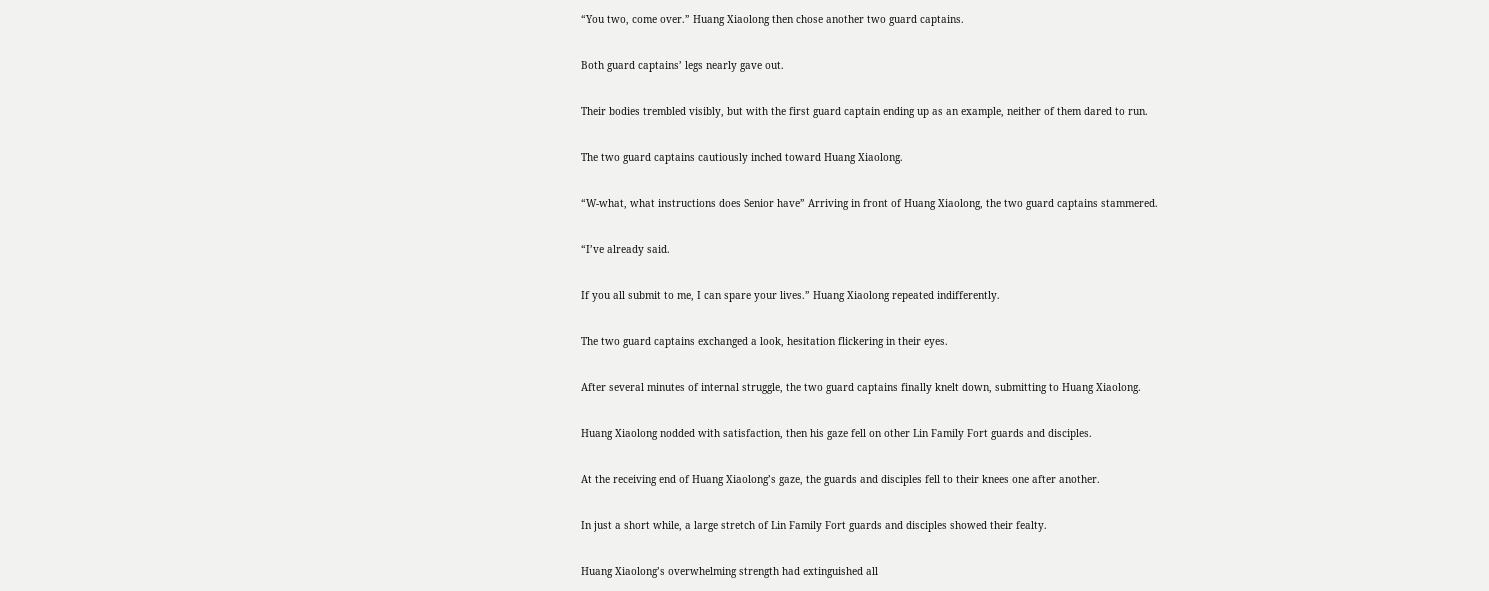“You two, come over.” Huang Xiaolong then chose another two guard captains.

Both guard captains’ legs nearly gave out.

Their bodies trembled visibly, but with the first guard captain ending up as an example, neither of them dared to run.

The two guard captains cautiously inched toward Huang Xiaolong.

“W-what, what instructions does Senior have” Arriving in front of Huang Xiaolong, the two guard captains stammered.

“I’ve already said.

If you all submit to me, I can spare your lives.” Huang Xiaolong repeated indifferently.

The two guard captains exchanged a look, hesitation flickering in their eyes.

After several minutes of internal struggle, the two guard captains finally knelt down, submitting to Huang Xiaolong.

Huang Xiaolong nodded with satisfaction, then his gaze fell on other Lin Family Fort guards and disciples.

At the receiving end of Huang Xiaolong’s gaze, the guards and disciples fell to their knees one after another.

In just a short while, a large stretch of Lin Family Fort guards and disciples showed their fealty.

Huang Xiaolong’s overwhelming strength had extinguished all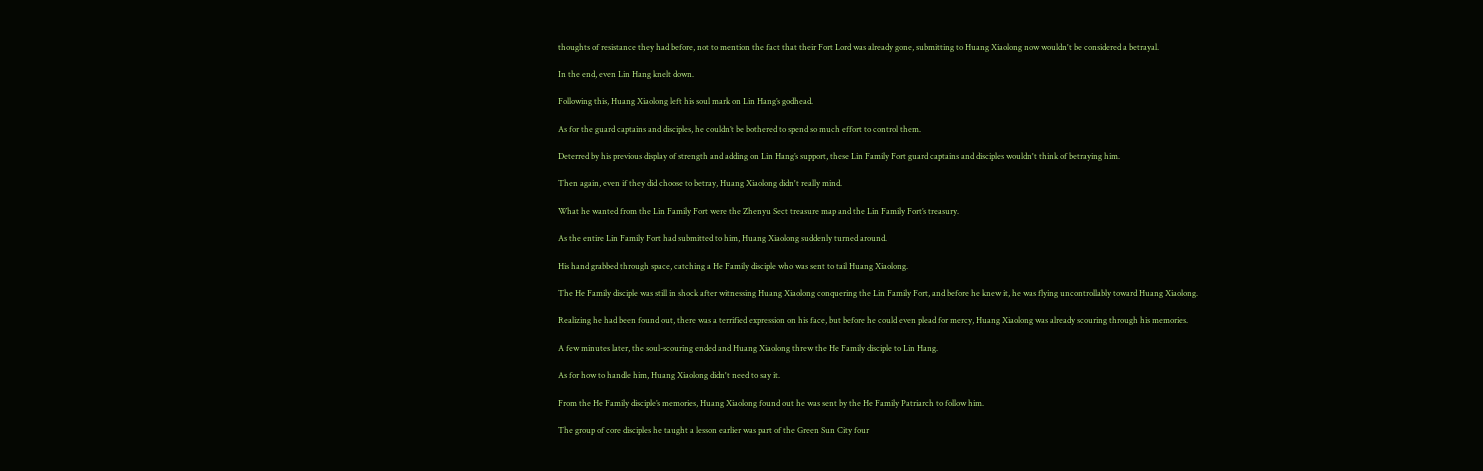thoughts of resistance they had before, not to mention the fact that their Fort Lord was already gone, submitting to Huang Xiaolong now wouldn't be considered a betrayal.

In the end, even Lin Hang knelt down.

Following this, Huang Xiaolong left his soul mark on Lin Hang’s godhead.

As for the guard captains and disciples, he couldn’t be bothered to spend so much effort to control them.

Deterred by his previous display of strength and adding on Lin Hang’s support, these Lin Family Fort guard captains and disciples wouldn't think of betraying him.

Then again, even if they did choose to betray, Huang Xiaolong didn't really mind.

What he wanted from the Lin Family Fort were the Zhenyu Sect treasure map and the Lin Family Fort’s treasury.

As the entire Lin Family Fort had submitted to him, Huang Xiaolong suddenly turned around.

His hand grabbed through space, catching a He Family disciple who was sent to tail Huang Xiaolong.

The He Family disciple was still in shock after witnessing Huang Xiaolong conquering the Lin Family Fort, and before he knew it, he was flying uncontrollably toward Huang Xiaolong.

Realizing he had been found out, there was a terrified expression on his face, but before he could even plead for mercy, Huang Xiaolong was already scouring through his memories.

A few minutes later, the soul-scouring ended and Huang Xiaolong threw the He Family disciple to Lin Hang.

As for how to handle him, Huang Xiaolong didn't need to say it.

From the He Family disciple’s memories, Huang Xiaolong found out he was sent by the He Family Patriarch to follow him.

The group of core disciples he taught a lesson earlier was part of the Green Sun City four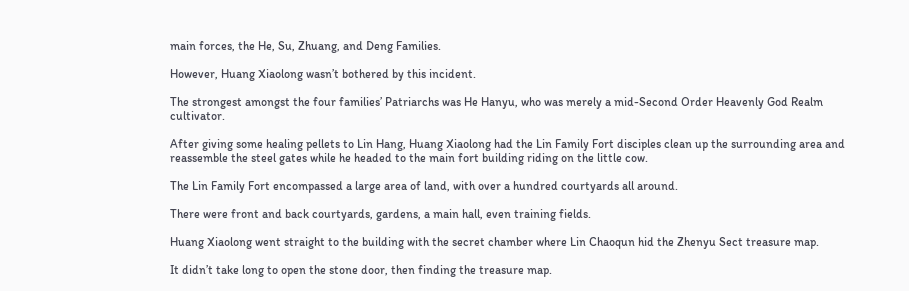main forces, the He, Su, Zhuang, and Deng Families.

However, Huang Xiaolong wasn’t bothered by this incident.

The strongest amongst the four families’ Patriarchs was He Hanyu, who was merely a mid-Second Order Heavenly God Realm cultivator.

After giving some healing pellets to Lin Hang, Huang Xiaolong had the Lin Family Fort disciples clean up the surrounding area and reassemble the steel gates while he headed to the main fort building riding on the little cow.

The Lin Family Fort encompassed a large area of land, with over a hundred courtyards all around.

There were front and back courtyards, gardens, a main hall, even training fields.

Huang Xiaolong went straight to the building with the secret chamber where Lin Chaoqun hid the Zhenyu Sect treasure map.

It didn’t take long to open the stone door, then finding the treasure map.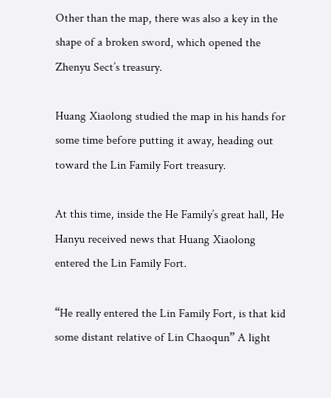Other than the map, there was also a key in the shape of a broken sword, which opened the Zhenyu Sect’s treasury.

Huang Xiaolong studied the map in his hands for some time before putting it away, heading out toward the Lin Family Fort treasury.

At this time, inside the He Family’s great hall, He Hanyu received news that Huang Xiaolong entered the Lin Family Fort.

“He really entered the Lin Family Fort, is that kid some distant relative of Lin Chaoqun” A light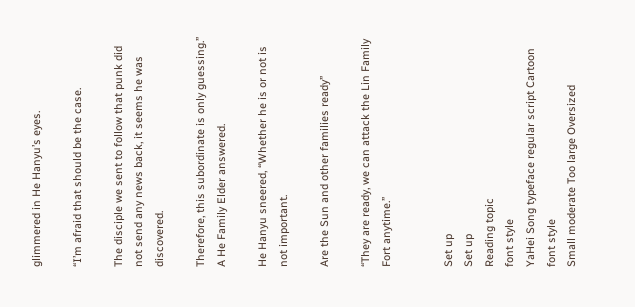glimmered in He Hanyu’s eyes.

“I’m afraid that should be the case.

The disciple we sent to follow that punk did not send any news back, it seems he was discovered.

Therefore, this subordinate is only guessing.” A He Family Elder answered.

He Hanyu sneered, “Whether he is or not is not important.

Are the Sun and other families ready”

“They are ready, we can attack the Lin Family Fort anytime.”


Set up
Set up
Reading topic
font style
YaHei Song typeface regular script Cartoon
font style
Small moderate Too large Oversized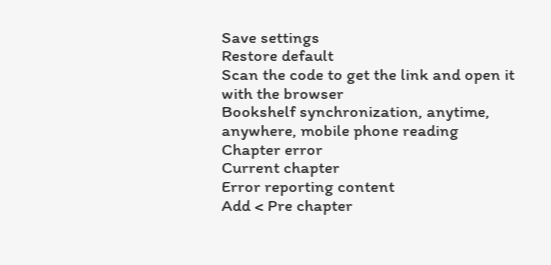Save settings
Restore default
Scan the code to get the link and open it with the browser
Bookshelf synchronization, anytime, anywhere, mobile phone reading
Chapter error
Current chapter
Error reporting content
Add < Pre chapter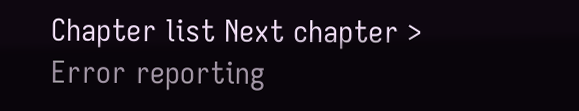Chapter list Next chapter > Error reporting